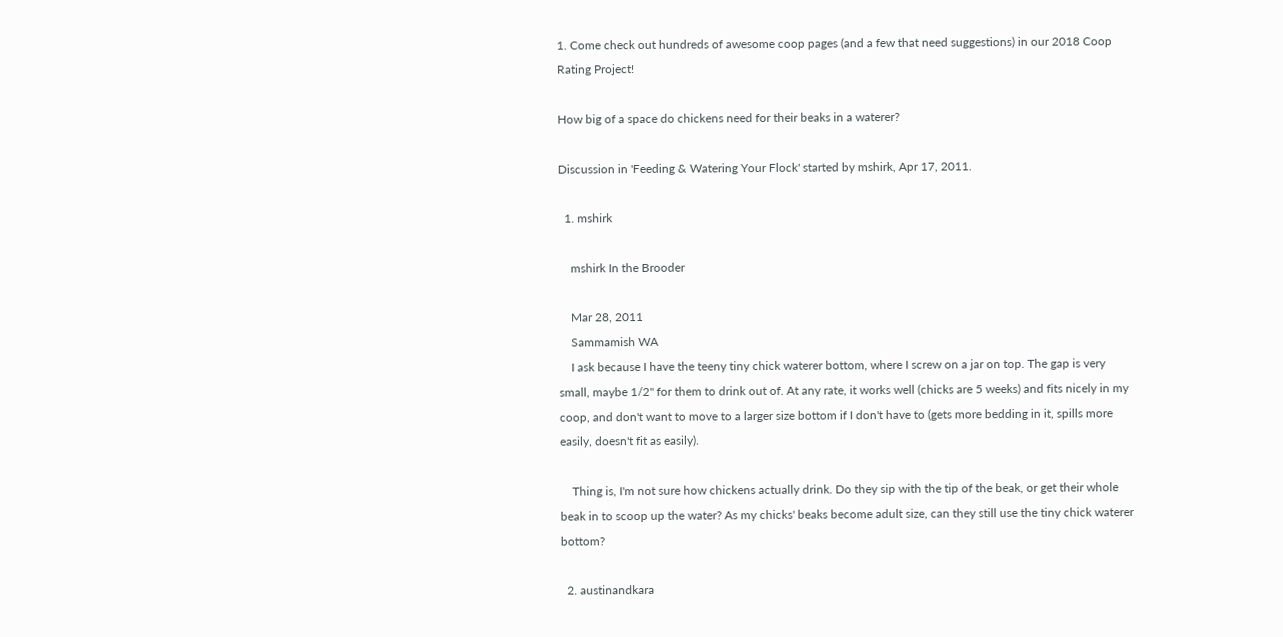1. Come check out hundreds of awesome coop pages (and a few that need suggestions) in our 2018 Coop Rating Project!

How big of a space do chickens need for their beaks in a waterer?

Discussion in 'Feeding & Watering Your Flock' started by mshirk, Apr 17, 2011.

  1. mshirk

    mshirk In the Brooder

    Mar 28, 2011
    Sammamish WA
    I ask because I have the teeny tiny chick waterer bottom, where I screw on a jar on top. The gap is very small, maybe 1/2" for them to drink out of. At any rate, it works well (chicks are 5 weeks) and fits nicely in my coop, and don't want to move to a larger size bottom if I don't have to (gets more bedding in it, spills more easily, doesn't fit as easily).

    Thing is, I'm not sure how chickens actually drink. Do they sip with the tip of the beak, or get their whole beak in to scoop up the water? As my chicks' beaks become adult size, can they still use the tiny chick waterer bottom?

  2. austinandkara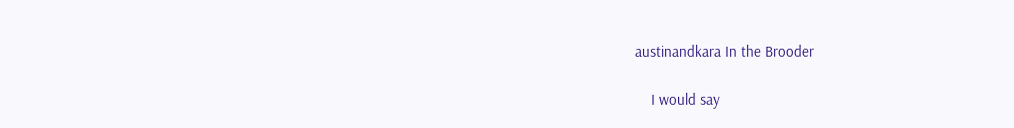austinandkara In the Brooder

    I would say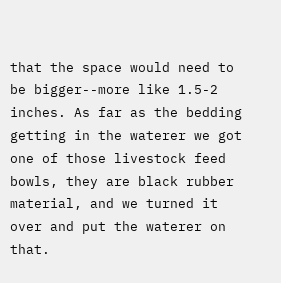that the space would need to be bigger--more like 1.5-2 inches. As far as the bedding getting in the waterer we got one of those livestock feed bowls, they are black rubber material, and we turned it over and put the waterer on that.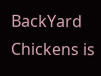BackYard Chickens is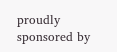proudly sponsored by